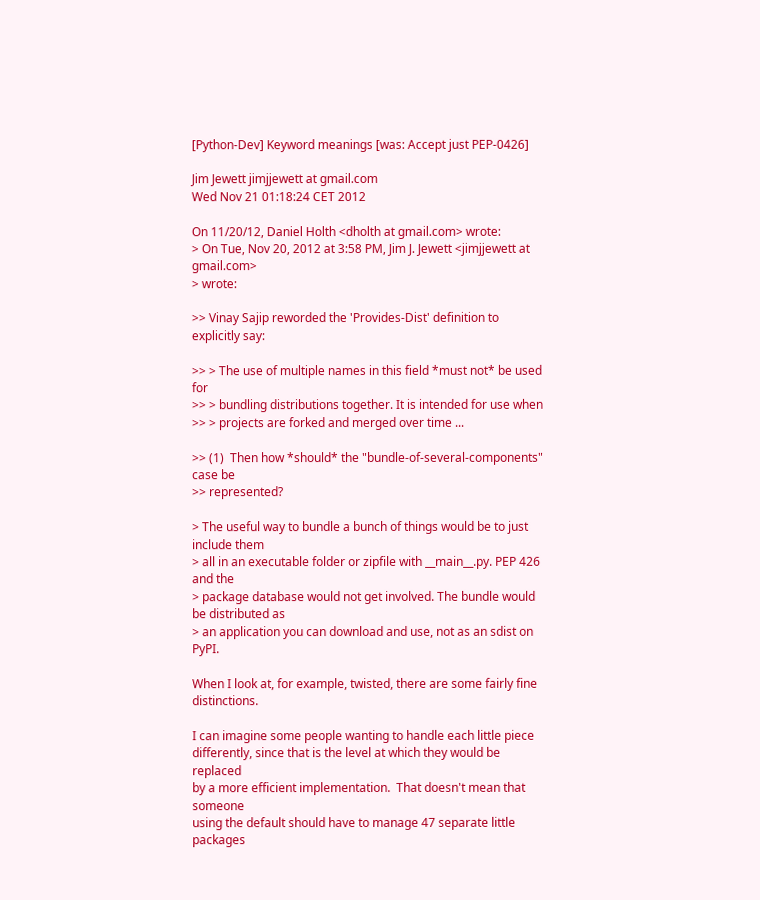[Python-Dev] Keyword meanings [was: Accept just PEP-0426]

Jim Jewett jimjjewett at gmail.com
Wed Nov 21 01:18:24 CET 2012

On 11/20/12, Daniel Holth <dholth at gmail.com> wrote:
> On Tue, Nov 20, 2012 at 3:58 PM, Jim J. Jewett <jimjjewett at gmail.com>
> wrote:

>> Vinay Sajip reworded the 'Provides-Dist' definition to explicitly say:

>> > The use of multiple names in this field *must not* be used for
>> > bundling distributions together. It is intended for use when
>> > projects are forked and merged over time ...

>> (1)  Then how *should* the "bundle-of-several-components" case be
>> represented?

> The useful way to bundle a bunch of things would be to just include them
> all in an executable folder or zipfile with __main__.py. PEP 426 and the
> package database would not get involved. The bundle would be distributed as
> an application you can download and use, not as an sdist on PyPI.

When I look at, for example, twisted, there are some fairly fine distinctions.

I can imagine some people wanting to handle each little piece
differently, since that is the level at which they would be replaced
by a more efficient implementation.  That doesn't mean that someone
using the default should have to manage 47 separate little packages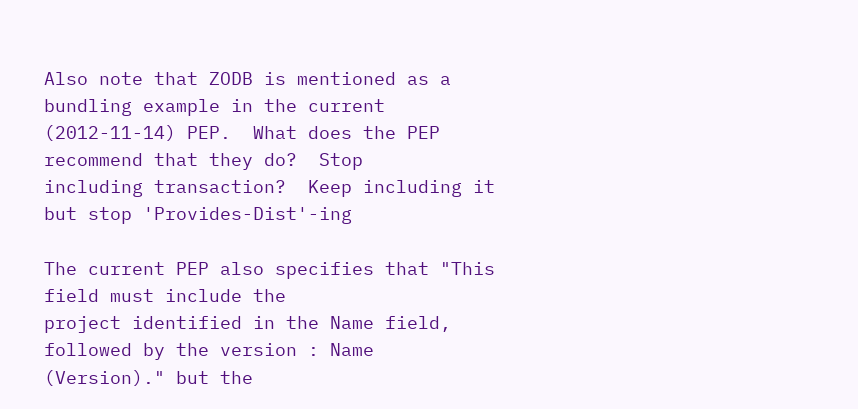Also note that ZODB is mentioned as a bundling example in the current
(2012-11-14) PEP.  What does the PEP recommend that they do?  Stop
including transaction?  Keep including it but stop 'Provides-Dist'-ing

The current PEP also specifies that "This field must include the
project identified in the Name field, followed by the version : Name
(Version)." but the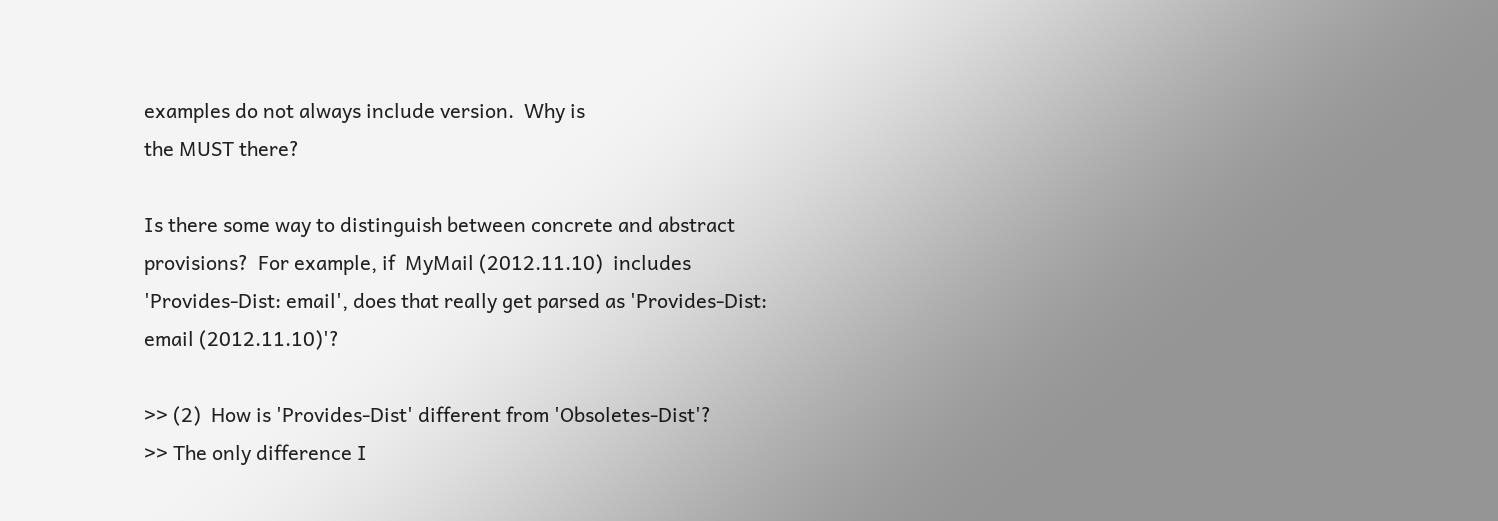examples do not always include version.  Why is
the MUST there?

Is there some way to distinguish between concrete and abstract
provisions?  For example, if  MyMail (2012.11.10)  includes
'Provides-Dist: email', does that really get parsed as 'Provides-Dist:
email (2012.11.10)'?

>> (2)  How is 'Provides-Dist' different from 'Obsoletes-Dist'?
>> The only difference I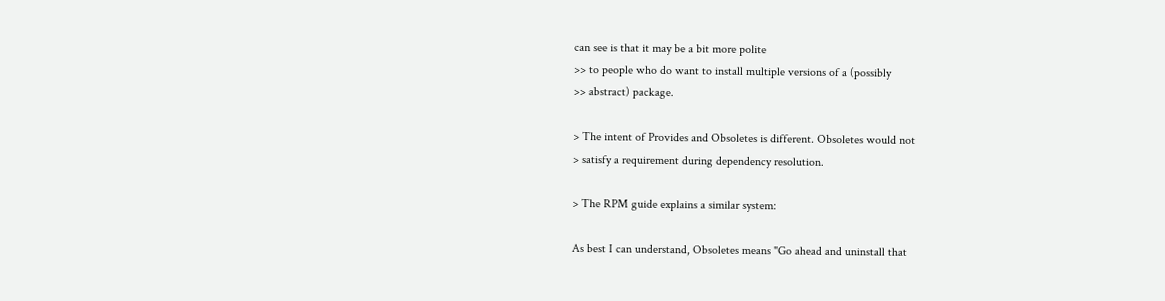can see is that it may be a bit more polite
>> to people who do want to install multiple versions of a (possibly
>> abstract) package.

> The intent of Provides and Obsoletes is different. Obsoletes would not
> satisfy a requirement during dependency resolution.

> The RPM guide explains a similar system:

As best I can understand, Obsoletes means "Go ahead and uninstall that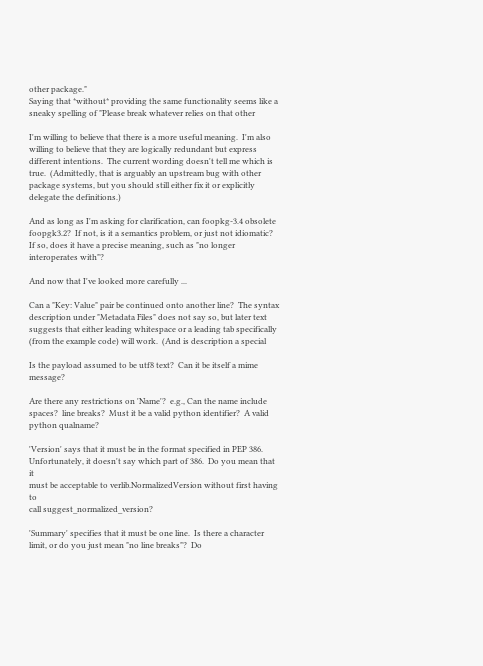other package."
Saying that *without* providing the same functionality seems like a
sneaky spelling of "Please break whatever relies on that other

I'm willing to believe that there is a more useful meaning.  I'm also
willing to believe that they are logically redundant but express
different intentions.  The current wording doesn't tell me which is
true.  (Admittedly, that is arguably an upstream bug with other
package systems, but you should still either fix it or explicitly
delegate the definitions.)

And as long as I'm asking for clarification, can foopkg-3.4 obsolete
foopgk3.2?  If not, is it a semantics problem, or just not idiomatic?
If so, does it have a precise meaning, such as "no longer
interoperates with"?

And now that I've looked more carefully ...

Can a "Key: Value" pair be continued onto another line?  The syntax
description under "Metadata Files" does not say so, but later text
suggests that either leading whitespace or a leading tab specifically
(from the example code) will work.  (And is description a special

Is the payload assumed to be utf8 text?  Can it be itself a mime message?

Are there any restrictions on 'Name'?  e.g., Can the name include
spaces?  line breaks?  Must it be a valid python identifier?  A valid
python qualname?

'Version' says that it must be in the format specified in PEP 386.
Unfortunately, it doesn't say which part of 386.  Do you mean that it
must be acceptable to verlib.NormalizedVersion without first having to
call suggest_normalized_version?

'Summary' specifies that it must be one line.  Is there a character
limit, or do you just mean "no line breaks"?  Do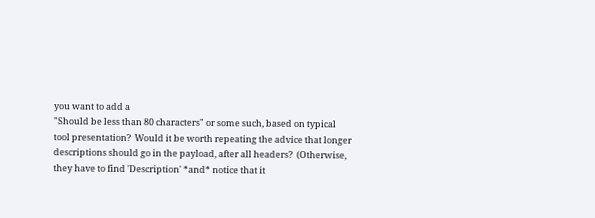you want to add a
"Should be less than 80 characters" or some such, based on typical
tool presentation?  Would it be worth repeating the advice that longer
descriptions should go in the payload, after all headers?  (Otherwise,
they have to find 'Description' *and* notice that it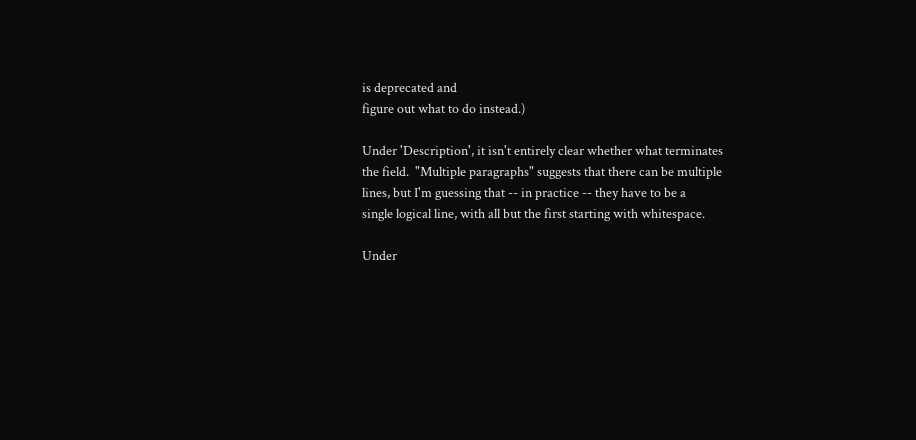is deprecated and
figure out what to do instead.)

Under 'Description', it isn't entirely clear whether what terminates
the field.  "Multiple paragraphs" suggests that there can be multiple
lines, but I'm guessing that -- in practice -- they have to be a
single logical line, with all but the first starting with whitespace.

Under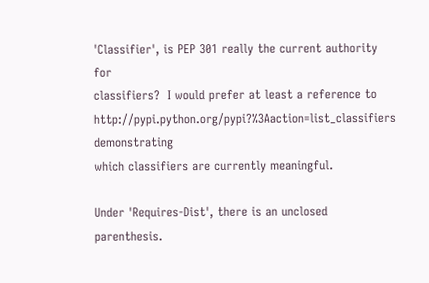'Classifier', is PEP 301 really the current authority for
classifiers?  I would prefer at least a reference to
http://pypi.python.org/pypi?%3Aaction=list_classifiers demonstrating
which classifiers are currently meaningful.

Under 'Requires-Dist', there is an unclosed parenthesis.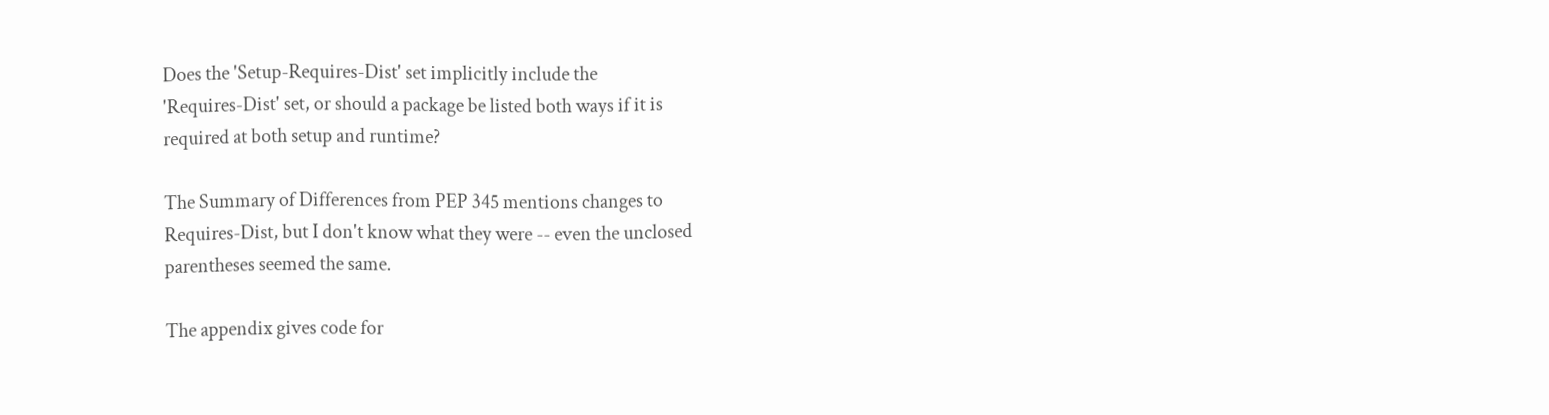Does the 'Setup-Requires-Dist' set implicitly include the
'Requires-Dist' set, or should a package be listed both ways if it is
required at both setup and runtime?

The Summary of Differences from PEP 345 mentions changes to
Requires-Dist, but I don't know what they were -- even the unclosed
parentheses seemed the same.

The appendix gives code for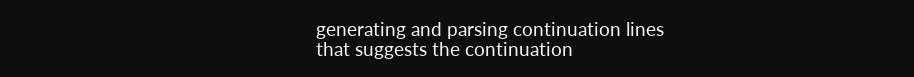generating and parsing continuation lines
that suggests the continuation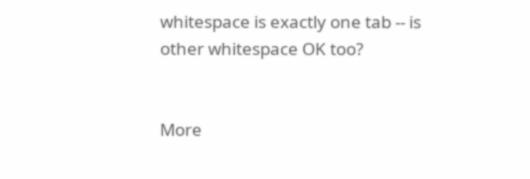whitespace is exactly one tab -- is
other whitespace OK too?


More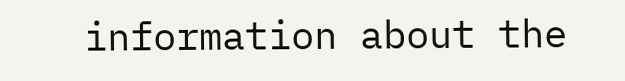information about the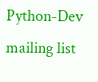Python-Dev mailing list